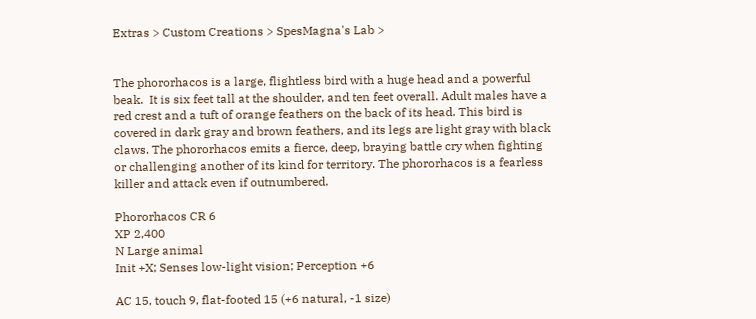Extras > Custom Creations > SpesMagna's Lab >


The phororhacos is a large, flightless bird with a huge head and a powerful beak.  It is six feet tall at the shoulder, and ten feet overall. Adult males have a red crest and a tuft of orange feathers on the back of its head. This bird is covered in dark gray and brown feathers, and its legs are light gray with black claws. The phororhacos emits a fierce, deep, braying battle cry when fighting or challenging another of its kind for territory. The phororhacos is a fearless killer and attack even if outnumbered.

Phororhacos CR 6
XP 2,400
N Large animal
Init +X; Senses low-light vision; Perception +6

AC 15, touch 9, flat-footed 15 (+6 natural, -1 size)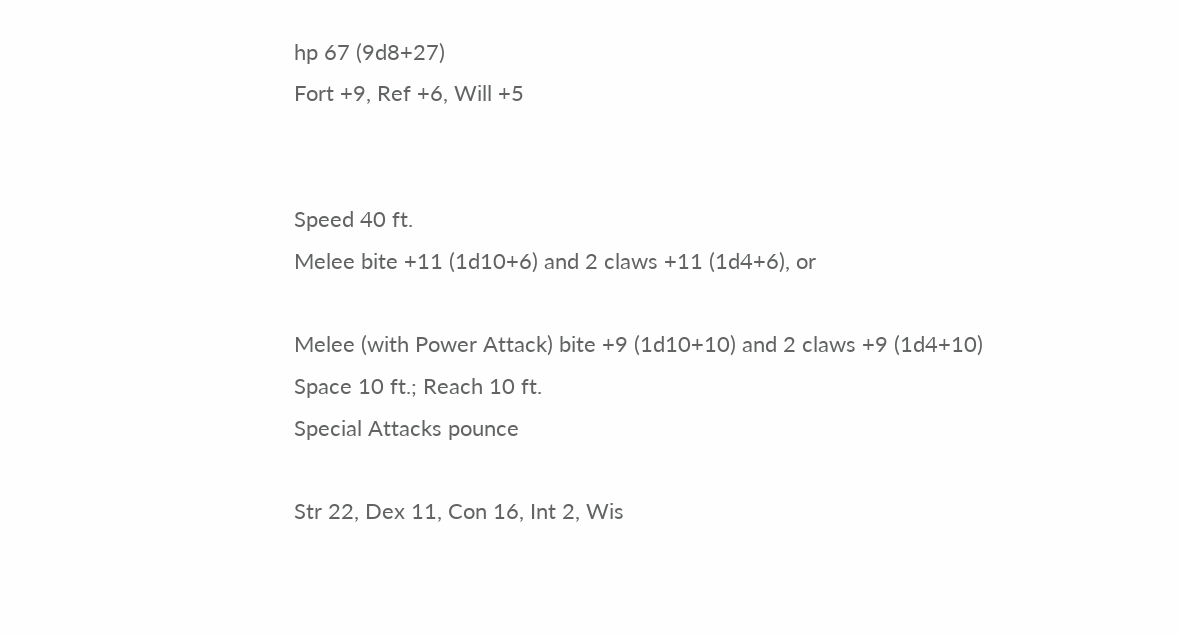hp 67 (9d8+27)
Fort +9, Ref +6, Will +5


Speed 40 ft.
Melee bite +11 (1d10+6) and 2 claws +11 (1d4+6), or

Melee (with Power Attack) bite +9 (1d10+10) and 2 claws +9 (1d4+10)
Space 10 ft.; Reach 10 ft.
Special Attacks pounce

Str 22, Dex 11, Con 16, Int 2, Wis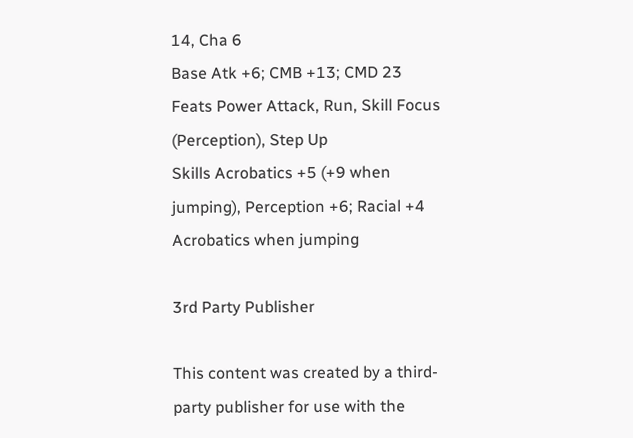14, Cha 6
Base Atk +6; CMB +13; CMD 23
Feats Power Attack, Run, Skill Focus (Perception), Step Up
Skills Acrobatics +5 (+9 when jumping), Perception +6; Racial +4 Acrobatics when jumping

3rd Party Publisher

This content was created by a third-party publisher for use with the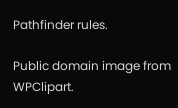Pathfinder rules.

Public domain image from WPClipart.